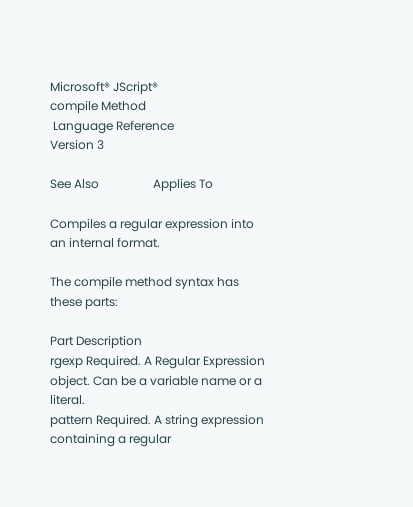Microsoft® JScript®
compile Method
 Language Reference
Version 3

See Also                  Applies To

Compiles a regular expression into an internal format.

The compile method syntax has these parts:

Part Description
rgexp Required. A Regular Expression object. Can be a variable name or a literal.
pattern Required. A string expression containing a regular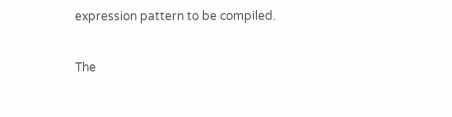expression pattern to be compiled.

The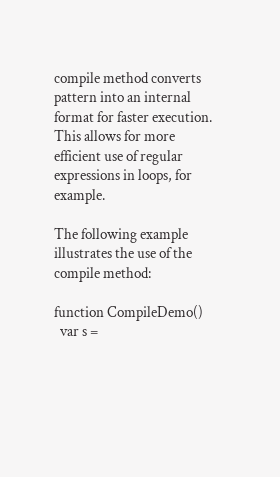compile method converts pattern into an internal format for faster execution. This allows for more efficient use of regular expressions in loops, for example.

The following example illustrates the use of the compile method:

function CompileDemo()
  var s =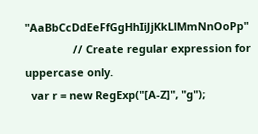"AaBbCcDdEeFfGgHhIiJjKkLlMmNnOoPp"
                // Create regular expression for uppercase only.
  var r = new RegExp("[A-Z]", "g");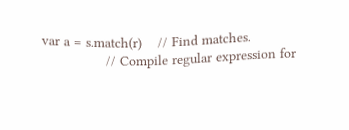var a = s.match(r)    // Find matches.
                // Compile regular expression for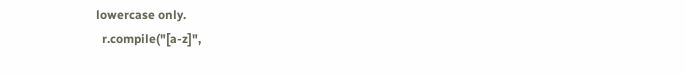lowercase only.
  r.compile("[a-z]",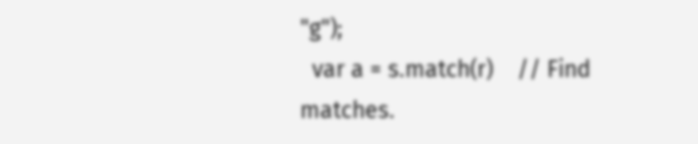"g");
  var a = s.match(r)    // Find matches.